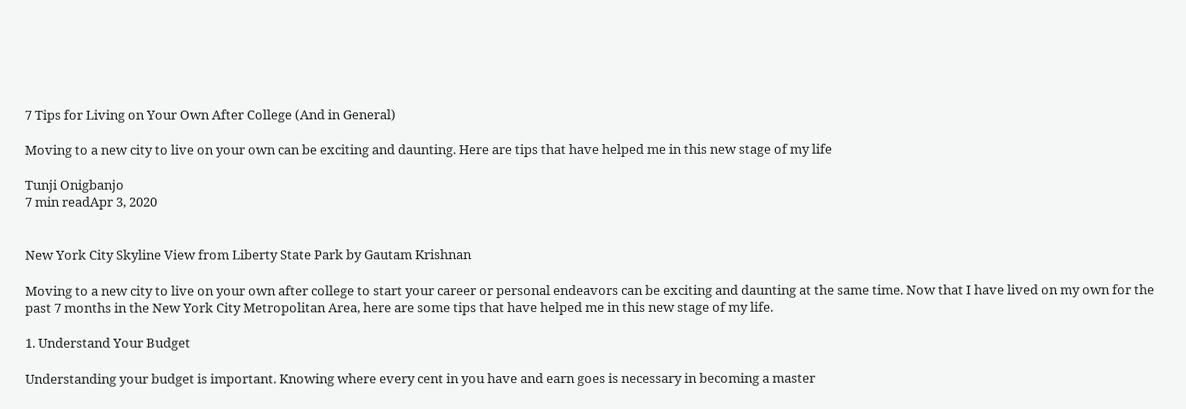7 Tips for Living on Your Own After College (And in General)

Moving to a new city to live on your own can be exciting and daunting. Here are tips that have helped me in this new stage of my life

Tunji Onigbanjo
7 min readApr 3, 2020


New York City Skyline View from Liberty State Park by Gautam Krishnan

Moving to a new city to live on your own after college to start your career or personal endeavors can be exciting and daunting at the same time. Now that I have lived on my own for the past 7 months in the New York City Metropolitan Area, here are some tips that have helped me in this new stage of my life.

1. Understand Your Budget

Understanding your budget is important. Knowing where every cent in you have and earn goes is necessary in becoming a master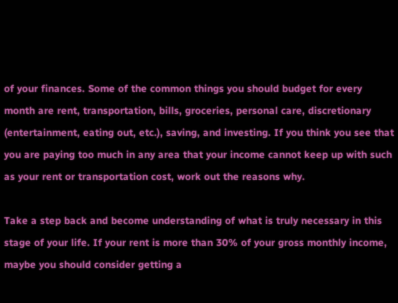of your finances. Some of the common things you should budget for every month are rent, transportation, bills, groceries, personal care, discretionary (entertainment, eating out, etc.), saving, and investing. If you think you see that you are paying too much in any area that your income cannot keep up with such as your rent or transportation cost, work out the reasons why.

Take a step back and become understanding of what is truly necessary in this stage of your life. If your rent is more than 30% of your gross monthly income, maybe you should consider getting a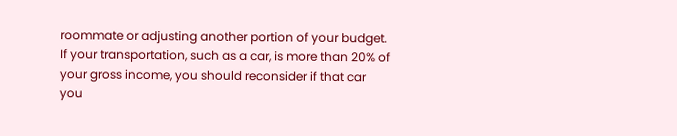roommate or adjusting another portion of your budget. If your transportation, such as a car, is more than 20% of your gross income, you should reconsider if that car you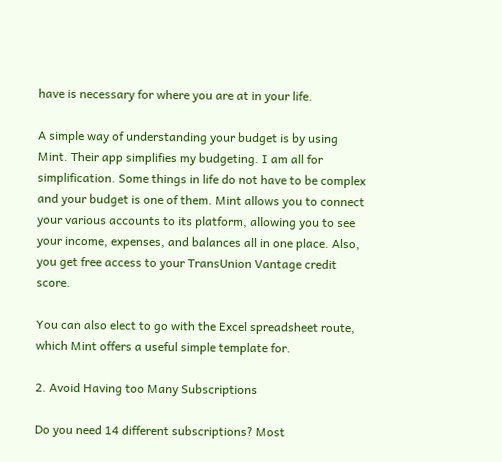have is necessary for where you are at in your life.

A simple way of understanding your budget is by using Mint. Their app simplifies my budgeting. I am all for simplification. Some things in life do not have to be complex and your budget is one of them. Mint allows you to connect your various accounts to its platform, allowing you to see your income, expenses, and balances all in one place. Also, you get free access to your TransUnion Vantage credit score.

You can also elect to go with the Excel spreadsheet route, which Mint offers a useful simple template for.

2. Avoid Having too Many Subscriptions

Do you need 14 different subscriptions? Most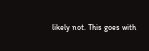likely not. This goes with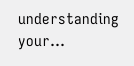understanding your…